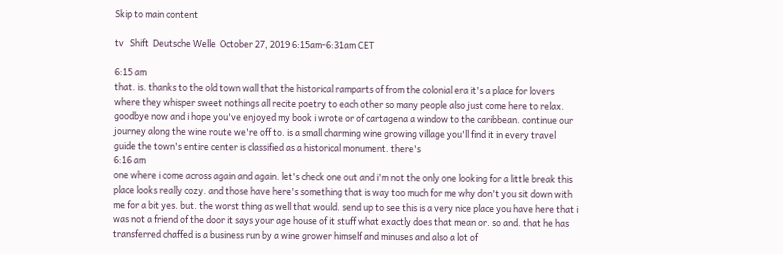Skip to main content

tv   Shift  Deutsche Welle  October 27, 2019 6:15am-6:31am CET

6:15 am
that. is. thanks to the old town wall that the historical ramparts of from the colonial era it's a place for lovers where they whisper sweet nothings all recite poetry to each other so many people also just come here to relax. goodbye now and i hope you've enjoyed my book i wrote or of cartagena a window to the caribbean. continue our journey along the wine route we're off to. is a small charming wine growing village you'll find it in every travel guide the town's entire center is classified as a historical monument. there's
6:16 am
one where i come across again and again. let's check one out and i'm not the only one looking for a little break this place looks really cozy. and those have here's something that is way too much for me why don't you sit down with me for a bit yes. but. the worst thing as well that would. send up to see this is a very nice place you have here that i was not a friend of the door it says your age house of it stuff what exactly does that mean or. so and. that he has transferred chaffed is a business run by a wine grower himself and minuses and also a lot of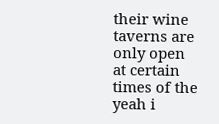their wine taverns are only open at certain times of the yeah i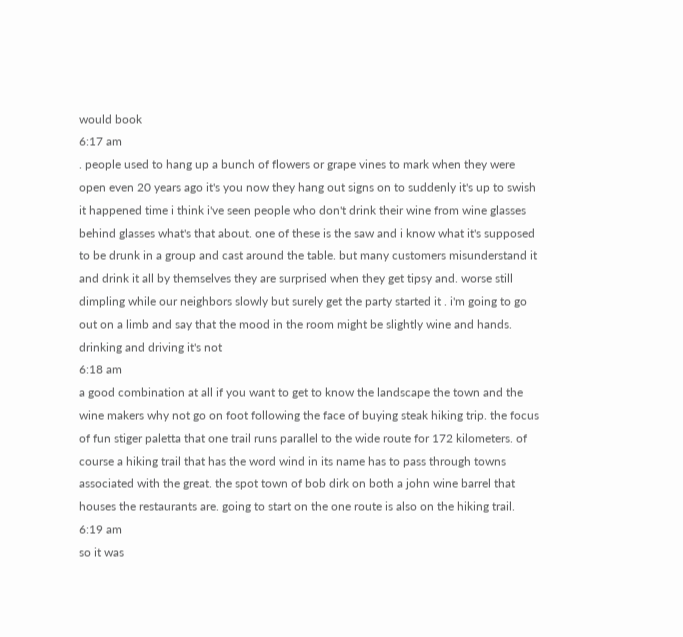would book
6:17 am
. people used to hang up a bunch of flowers or grape vines to mark when they were open even 20 years ago it's you now they hang out signs on to suddenly it's up to swish it happened time i think i've seen people who don't drink their wine from wine glasses behind glasses what's that about. one of these is the saw and i know what it's supposed to be drunk in a group and cast around the table. but many customers misunderstand it and drink it all by themselves they are surprised when they get tipsy and. worse still dimpling while our neighbors slowly but surely get the party started it . i'm going to go out on a limb and say that the mood in the room might be slightly wine and hands. drinking and driving it's not
6:18 am
a good combination at all if you want to get to know the landscape the town and the wine makers why not go on foot following the face of buying steak hiking trip. the focus of fun stiger paletta that one trail runs parallel to the wide route for 172 kilometers. of course a hiking trail that has the word wind in its name has to pass through towns associated with the great. the spot town of bob dirk on both a john wine barrel that houses the restaurants are. going to start on the one route is also on the hiking trail.
6:19 am
so it was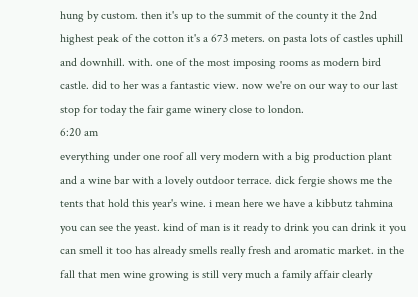hung by custom. then it's up to the summit of the county it the 2nd highest peak of the cotton it's a 673 meters. on pasta lots of castles uphill and downhill. with. one of the most imposing rooms as modern bird castle. did to her was a fantastic view. now we're on our way to our last stop for today the fair game winery close to london.
6:20 am
everything under one roof all very modern with a big production plant and a wine bar with a lovely outdoor terrace. dick fergie shows me the tents that hold this year's wine. i mean here we have a kibbutz tahmina you can see the yeast. kind of man is it ready to drink you can drink it you can smell it too has already smells really fresh and aromatic market. in the fall that men wine growing is still very much a family affair clearly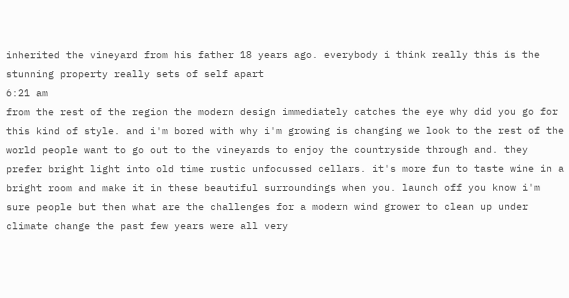inherited the vineyard from his father 18 years ago. everybody i think really this is the stunning property really sets of self apart
6:21 am
from the rest of the region the modern design immediately catches the eye why did you go for this kind of style. and i'm bored with why i'm growing is changing we look to the rest of the world people want to go out to the vineyards to enjoy the countryside through and. they prefer bright light into old time rustic unfocussed cellars. it's more fun to taste wine in a bright room and make it in these beautiful surroundings when you. launch off you know i'm sure people but then what are the challenges for a modern wind grower to clean up under climate change the past few years were all very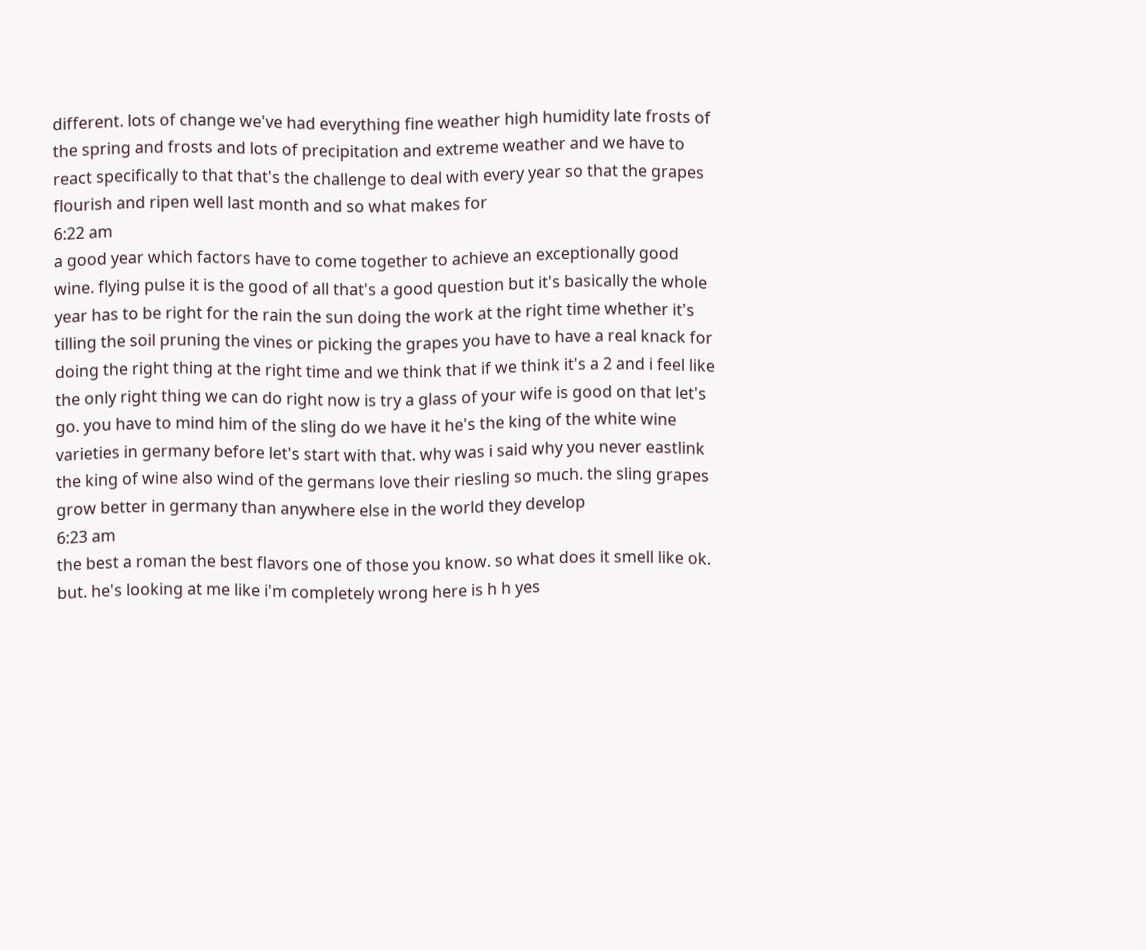different. lots of change we've had everything fine weather high humidity late frosts of the spring and frosts and lots of precipitation and extreme weather and we have to react specifically to that that's the challenge to deal with every year so that the grapes flourish and ripen well last month and so what makes for
6:22 am
a good year which factors have to come together to achieve an exceptionally good wine. flying pulse it is the good of all that's a good question but it's basically the whole year has to be right for the rain the sun doing the work at the right time whether it's tilling the soil pruning the vines or picking the grapes you have to have a real knack for doing the right thing at the right time and we think that if we think it's a 2 and i feel like the only right thing we can do right now is try a glass of your wife is good on that let's go. you have to mind him of the sling do we have it he's the king of the white wine varieties in germany before let's start with that. why was i said why you never eastlink the king of wine also wind of the germans love their riesling so much. the sling grapes grow better in germany than anywhere else in the world they develop
6:23 am
the best a roman the best flavors one of those you know. so what does it smell like ok. but. he's looking at me like i'm completely wrong here is h h yes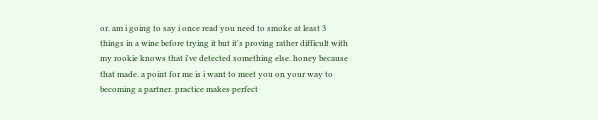or. am i going to say i once read you need to smoke at least 3 things in a wine before trying it but it's proving rather difficult with my rookie knows that i've detected something else. honey because that made. a point for me is i want to meet you on your way to becoming a partner. practice makes perfect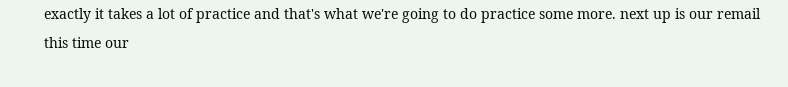exactly it takes a lot of practice and that's what we're going to do practice some more. next up is our remail this time our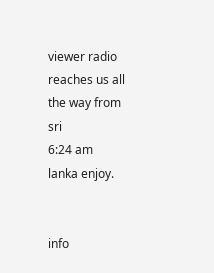viewer radio reaches us all the way from sri
6:24 am
lanka enjoy.


info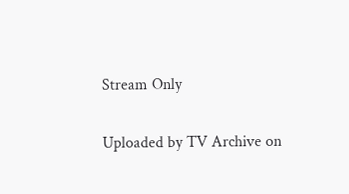Stream Only

Uploaded by TV Archive on